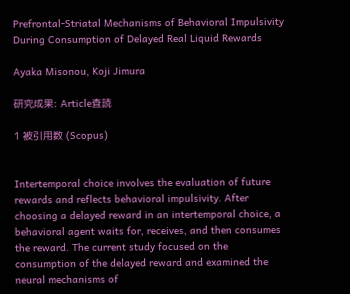Prefrontal-Striatal Mechanisms of Behavioral Impulsivity During Consumption of Delayed Real Liquid Rewards

Ayaka Misonou, Koji Jimura

研究成果: Article査読

1 被引用数 (Scopus)


Intertemporal choice involves the evaluation of future rewards and reflects behavioral impulsivity. After choosing a delayed reward in an intertemporal choice, a behavioral agent waits for, receives, and then consumes the reward. The current study focused on the consumption of the delayed reward and examined the neural mechanisms of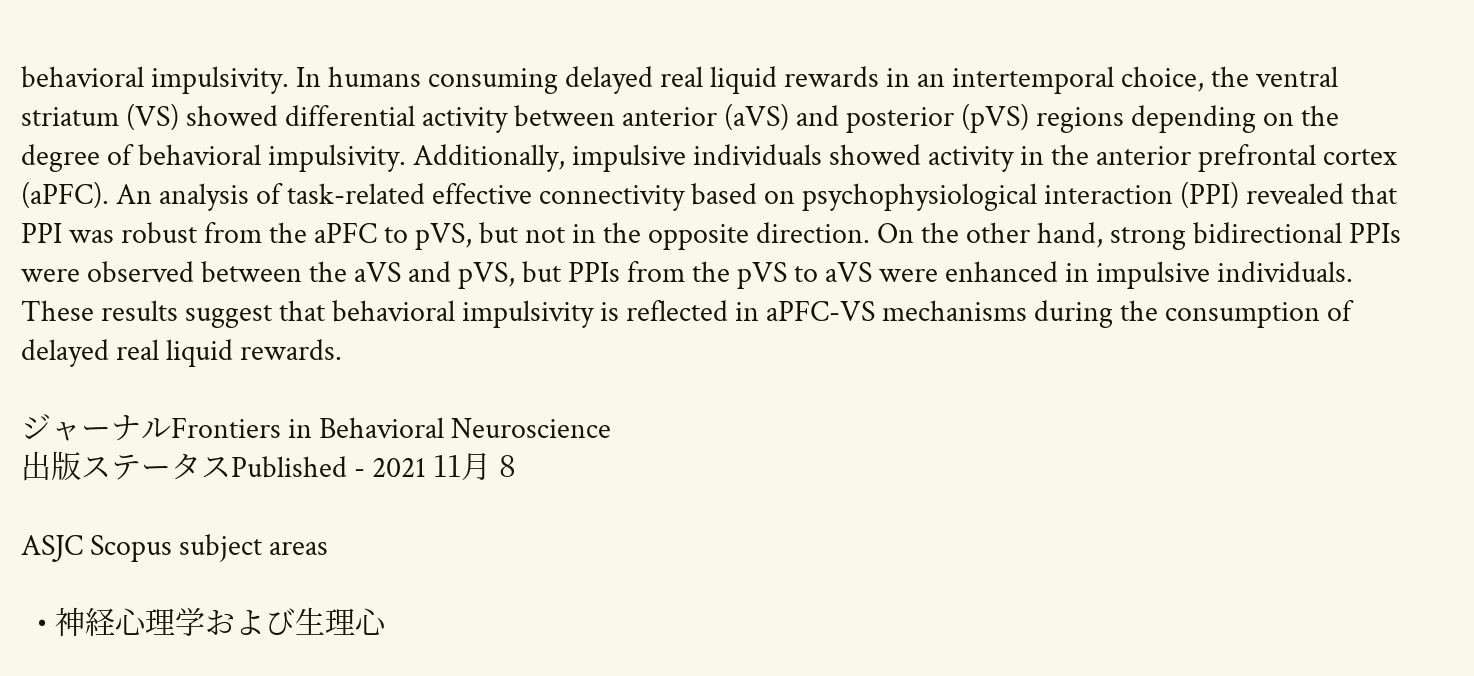behavioral impulsivity. In humans consuming delayed real liquid rewards in an intertemporal choice, the ventral striatum (VS) showed differential activity between anterior (aVS) and posterior (pVS) regions depending on the degree of behavioral impulsivity. Additionally, impulsive individuals showed activity in the anterior prefrontal cortex (aPFC). An analysis of task-related effective connectivity based on psychophysiological interaction (PPI) revealed that PPI was robust from the aPFC to pVS, but not in the opposite direction. On the other hand, strong bidirectional PPIs were observed between the aVS and pVS, but PPIs from the pVS to aVS were enhanced in impulsive individuals. These results suggest that behavioral impulsivity is reflected in aPFC-VS mechanisms during the consumption of delayed real liquid rewards.

ジャーナルFrontiers in Behavioral Neuroscience
出版ステータスPublished - 2021 11月 8

ASJC Scopus subject areas

  • 神経心理学および生理心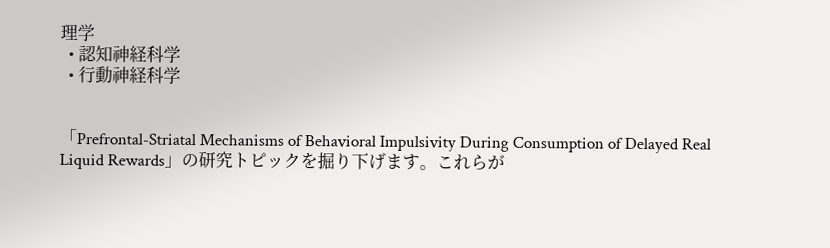理学
  • 認知神経科学
  • 行動神経科学


「Prefrontal-Striatal Mechanisms of Behavioral Impulsivity During Consumption of Delayed Real Liquid Rewards」の研究トピックを掘り下げます。これらが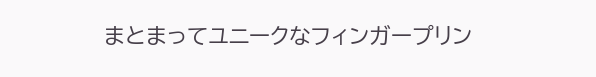まとまってユニークなフィンガープリン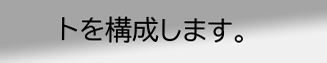トを構成します。